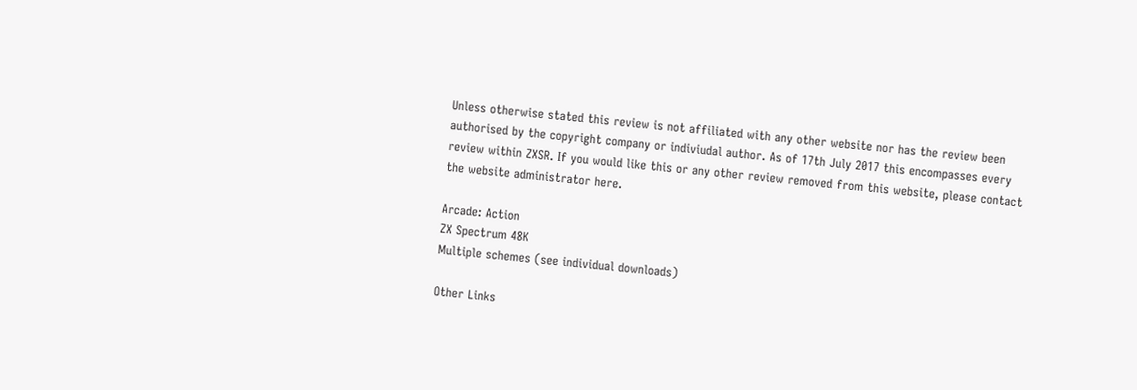Unless otherwise stated this review is not affiliated with any other website nor has the review been authorised by the copyright company or indiviudal author. As of 17th July 2017 this encompasses every review within ZXSR. If you would like this or any other review removed from this website, please contact the website administrator here.

Arcade: Action
ZX Spectrum 48K
Multiple schemes (see individual downloads)

Other Links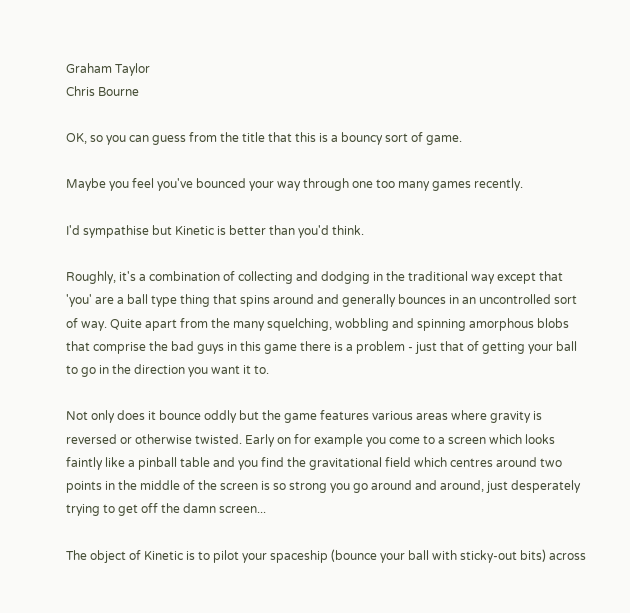Graham Taylor
Chris Bourne

OK, so you can guess from the title that this is a bouncy sort of game.

Maybe you feel you've bounced your way through one too many games recently.

I'd sympathise but Kinetic is better than you'd think.

Roughly, it's a combination of collecting and dodging in the traditional way except that 'you' are a ball type thing that spins around and generally bounces in an uncontrolled sort of way. Quite apart from the many squelching, wobbling and spinning amorphous blobs that comprise the bad guys in this game there is a problem - just that of getting your ball to go in the direction you want it to.

Not only does it bounce oddly but the game features various areas where gravity is reversed or otherwise twisted. Early on for example you come to a screen which looks faintly like a pinball table and you find the gravitational field which centres around two points in the middle of the screen is so strong you go around and around, just desperately trying to get off the damn screen...

The object of Kinetic is to pilot your spaceship (bounce your ball with sticky-out bits) across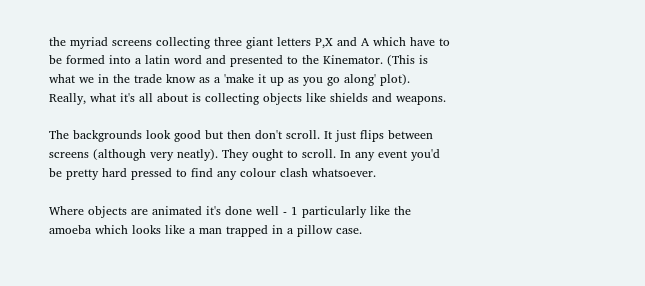the myriad screens collecting three giant letters P,X and A which have to be formed into a latin word and presented to the Kinemator. (This is what we in the trade know as a 'make it up as you go along' plot). Really, what it's all about is collecting objects like shields and weapons.

The backgrounds look good but then don't scroll. It just flips between screens (although very neatly). They ought to scroll. In any event you'd be pretty hard pressed to find any colour clash whatsoever.

Where objects are animated it's done well - 1 particularly like the amoeba which looks like a man trapped in a pillow case.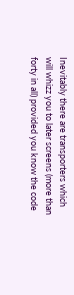Inevitably there are transporters which will whizz you to later screens (more than forty in all) provided you know the code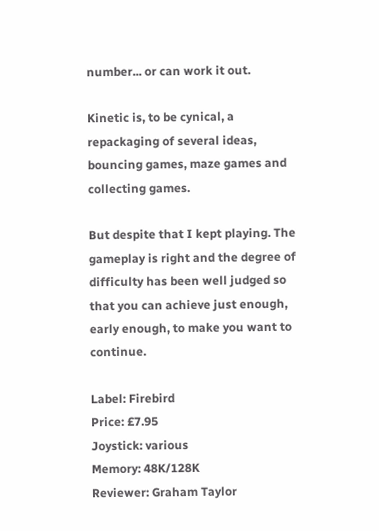number... or can work it out.

Kinetic is, to be cynical, a repackaging of several ideas, bouncing games, maze games and collecting games.

But despite that I kept playing. The gameplay is right and the degree of difficulty has been well judged so that you can achieve just enough, early enough, to make you want to continue.

Label: Firebird
Price: £7.95
Joystick: various
Memory: 48K/128K
Reviewer: Graham Taylor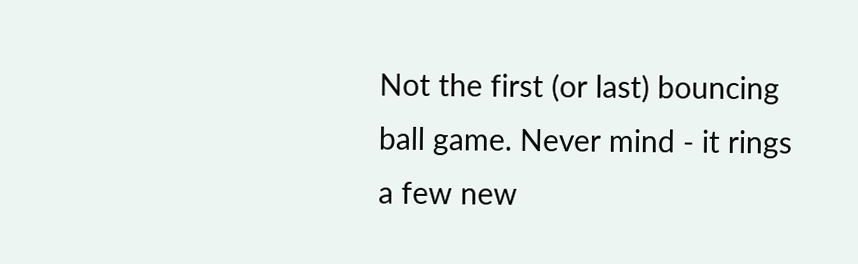Not the first (or last) bouncing ball game. Never mind - it rings a few new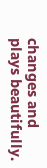changes and plays beautifully.